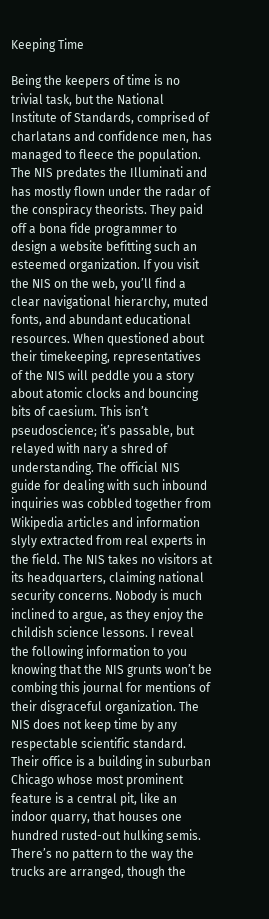Keeping Time

Being the keepers of time is no trivial task, but the National Institute of Standards, comprised of charlatans and confidence men, has managed to fleece the population. The NIS predates the Illuminati and has mostly flown under the radar of the conspiracy theorists. They paid off a bona fide programmer to design a website befitting such an esteemed organization. If you visit the NIS on the web, you’ll find a clear navigational hierarchy, muted fonts, and abundant educational resources. When questioned about their timekeeping, representatives of the NIS will peddle you a story about atomic clocks and bouncing bits of caesium. This isn’t pseudoscience; it’s passable, but relayed with nary a shred of understanding. The official NIS guide for dealing with such inbound inquiries was cobbled together from Wikipedia articles and information slyly extracted from real experts in the field. The NIS takes no visitors at its headquarters, claiming national security concerns. Nobody is much inclined to argue, as they enjoy the childish science lessons. I reveal the following information to you knowing that the NIS grunts won’t be combing this journal for mentions of their disgraceful organization. The NIS does not keep time by any respectable scientific standard. Their office is a building in suburban Chicago whose most prominent feature is a central pit, like an indoor quarry, that houses one hundred rusted-out hulking semis. There’s no pattern to the way the trucks are arranged, though the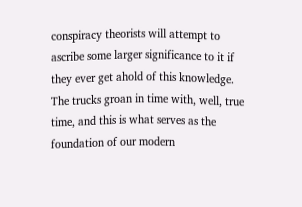conspiracy theorists will attempt to ascribe some larger significance to it if they ever get ahold of this knowledge. The trucks groan in time with, well, true time, and this is what serves as the foundation of our modern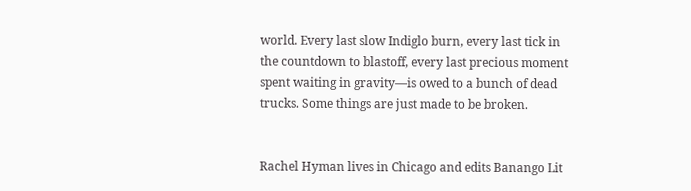world. Every last slow Indiglo burn, every last tick in the countdown to blastoff, every last precious moment spent waiting in gravity—is owed to a bunch of dead trucks. Some things are just made to be broken.


Rachel Hyman lives in Chicago and edits Banango Lit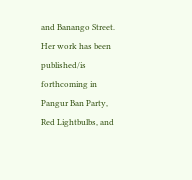and Banango Street. Her work has been published/is forthcoming in Pangur Ban Party, Red Lightbulbs, and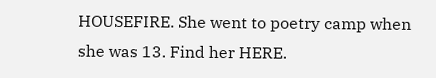HOUSEFIRE. She went to poetry camp when she was 13. Find her HERE.